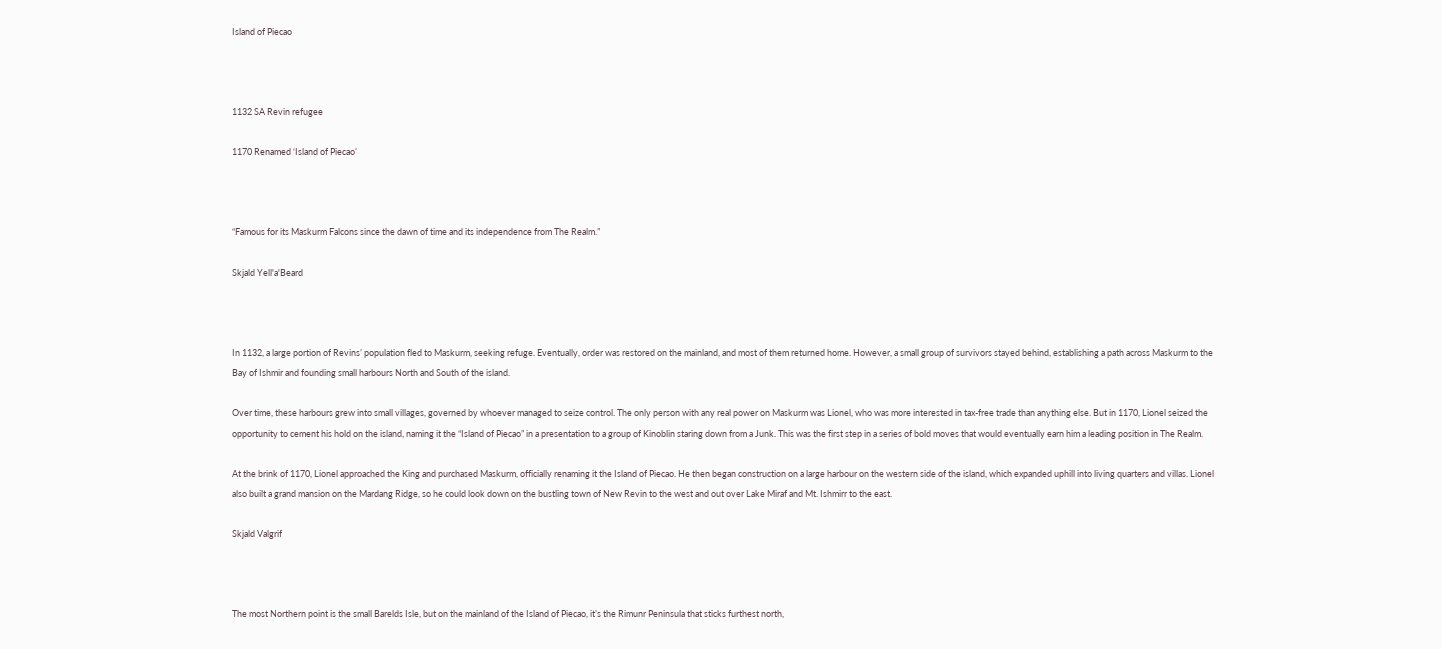Island of Piecao



1132 SA Revin refugee

1170 Renamed ‘Island of Piecao’



“Famous for its Maskurm Falcons since the dawn of time and its independence from The Realm.”

Skjald Yell'a'Beard



In 1132, a large portion of Revins’ population fled to Maskurm, seeking refuge. Eventually, order was restored on the mainland, and most of them returned home. However, a small group of survivors stayed behind, establishing a path across Maskurm to the Bay of Ishmir and founding small harbours North and South of the island.

Over time, these harbours grew into small villages, governed by whoever managed to seize control. The only person with any real power on Maskurm was Lionel, who was more interested in tax-free trade than anything else. But in 1170, Lionel seized the opportunity to cement his hold on the island, naming it the “Island of Piecao” in a presentation to a group of Kinoblin staring down from a Junk. This was the first step in a series of bold moves that would eventually earn him a leading position in The Realm.

At the brink of 1170, Lionel approached the King and purchased Maskurm, officially renaming it the Island of Piecao. He then began construction on a large harbour on the western side of the island, which expanded uphill into living quarters and villas. Lionel also built a grand mansion on the Mardang Ridge, so he could look down on the bustling town of New Revin to the west and out over Lake Miraf and Mt. Ishmirr to the east.

Skjald Valgrif



The most Northern point is the small Barelds Isle, but on the mainland of the Island of Piecao, it’s the Rimunr Peninsula that sticks furthest north,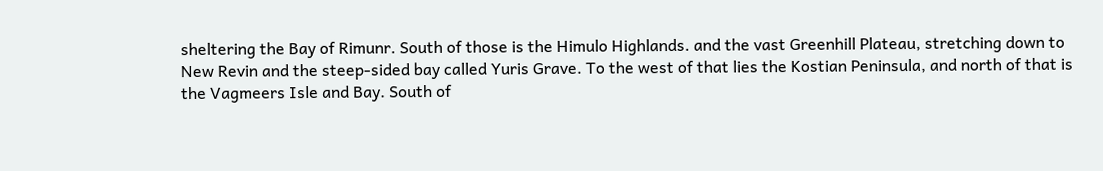sheltering the Bay of Rimunr. South of those is the Himulo Highlands. and the vast Greenhill Plateau, stretching down to New Revin and the steep-sided bay called Yuris Grave. To the west of that lies the Kostian Peninsula, and north of that is the Vagmeers Isle and Bay. South of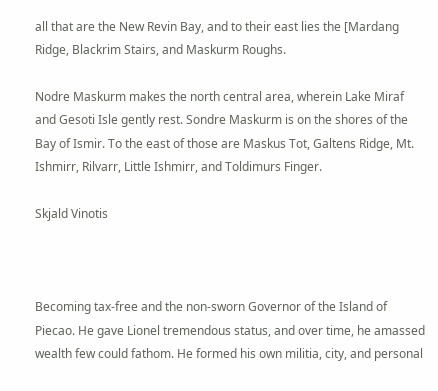all that are the New Revin Bay, and to their east lies the [Mardang Ridge, Blackrim Stairs, and Maskurm Roughs.

Nodre Maskurm makes the north central area, wherein Lake Miraf and Gesoti Isle gently rest. Sondre Maskurm is on the shores of the Bay of Ismir. To the east of those are Maskus Tot, Galtens Ridge, Mt. Ishmirr, Rilvarr, Little Ishmirr, and Toldimurs Finger.

Skjald Vinotis



Becoming tax-free and the non-sworn Governor of the Island of Piecao. He gave Lionel tremendous status, and over time, he amassed wealth few could fathom. He formed his own militia, city, and personal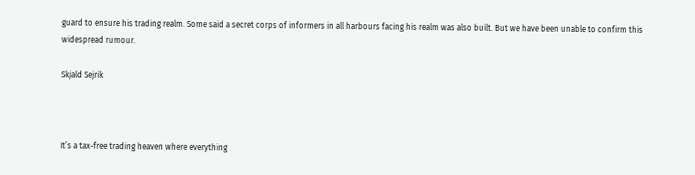guard to ensure his trading realm. Some said a secret corps of informers in all harbours facing his realm was also built. But we have been unable to confirm this widespread rumour.

Skjald Sejrik



It’s a tax-free trading heaven where everything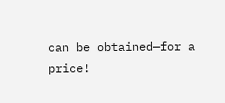can be obtained—for a price!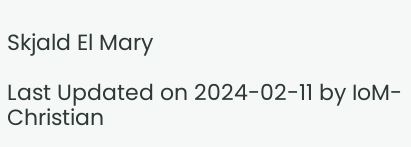Skjald El Mary

Last Updated on 2024-02-11 by IoM-Christian